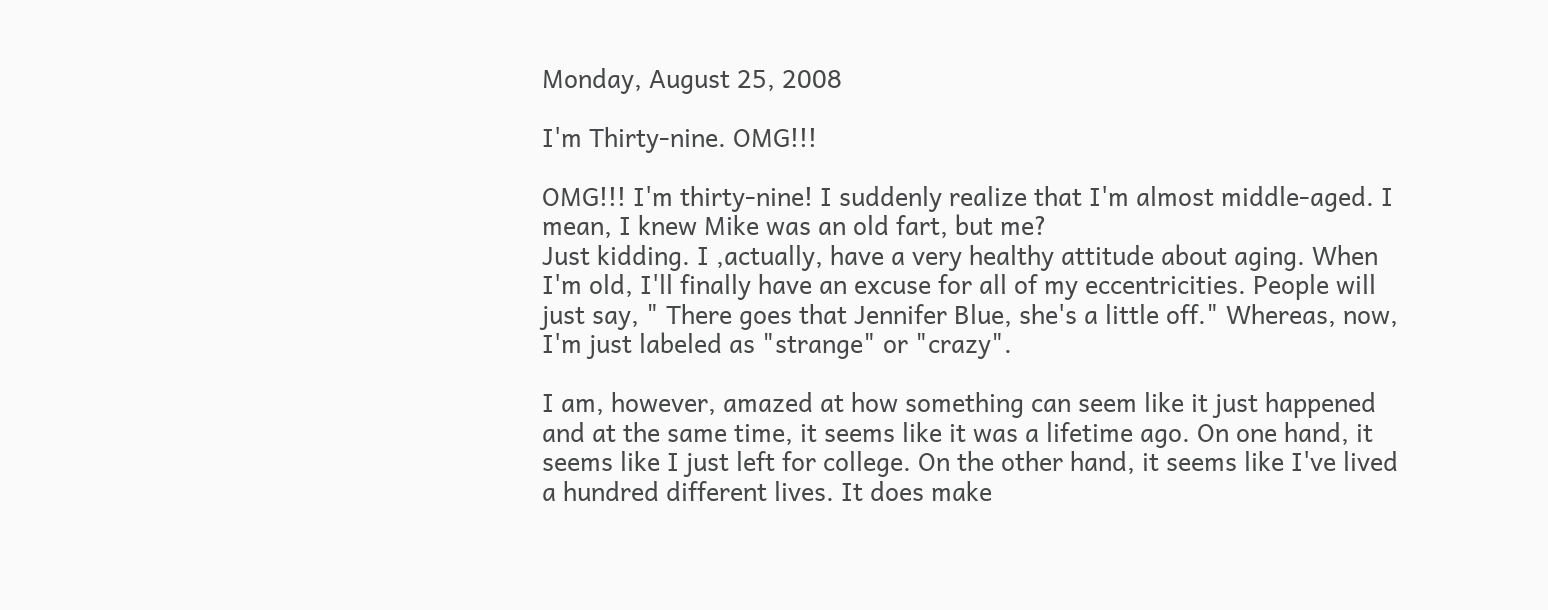Monday, August 25, 2008

I'm Thirty-nine. OMG!!!

OMG!!! I'm thirty-nine! I suddenly realize that I'm almost middle-aged. I mean, I knew Mike was an old fart, but me?
Just kidding. I ,actually, have a very healthy attitude about aging. When I'm old, I'll finally have an excuse for all of my eccentricities. People will just say, " There goes that Jennifer Blue, she's a little off." Whereas, now, I'm just labeled as "strange" or "crazy".

I am, however, amazed at how something can seem like it just happened and at the same time, it seems like it was a lifetime ago. On one hand, it seems like I just left for college. On the other hand, it seems like I've lived a hundred different lives. It does make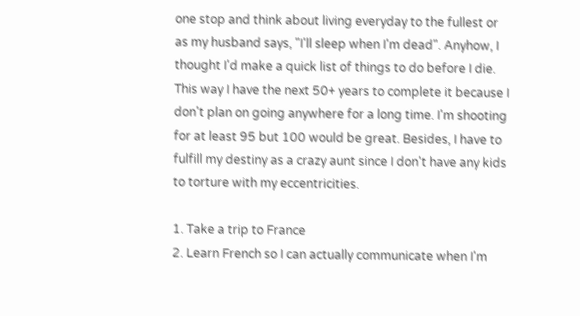one stop and think about living everyday to the fullest or as my husband says, "I'll sleep when I'm dead". Anyhow, I thought I'd make a quick list of things to do before I die. This way I have the next 50+ years to complete it because I don't plan on going anywhere for a long time. I'm shooting for at least 95 but 100 would be great. Besides, I have to fulfill my destiny as a crazy aunt since I don't have any kids to torture with my eccentricities.

1. Take a trip to France
2. Learn French so I can actually communicate when I'm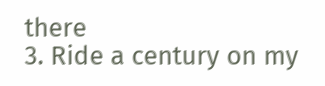there
3. Ride a century on my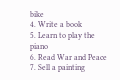bike
4. Write a book
5. Learn to play the piano
6. Read War and Peace
7. Sell a painting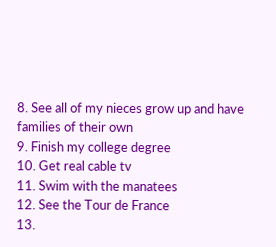8. See all of my nieces grow up and have families of their own
9. Finish my college degree
10. Get real cable tv
11. Swim with the manatees
12. See the Tour de France
13.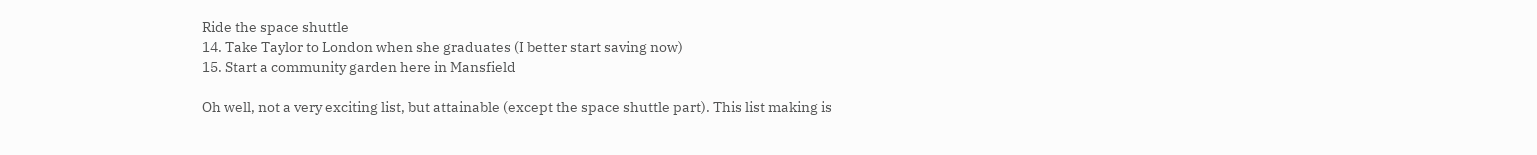Ride the space shuttle
14. Take Taylor to London when she graduates (I better start saving now)
15. Start a community garden here in Mansfield

Oh well, not a very exciting list, but attainable (except the space shuttle part). This list making is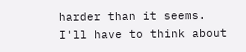harder than it seems. I'll have to think about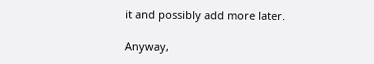it and possibly add more later.

Anyway,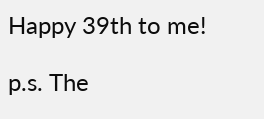Happy 39th to me!

p.s. The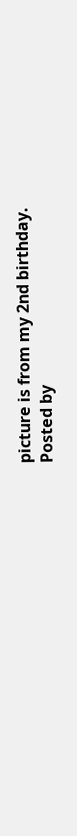picture is from my 2nd birthday.
Posted by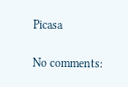Picasa

No comments: